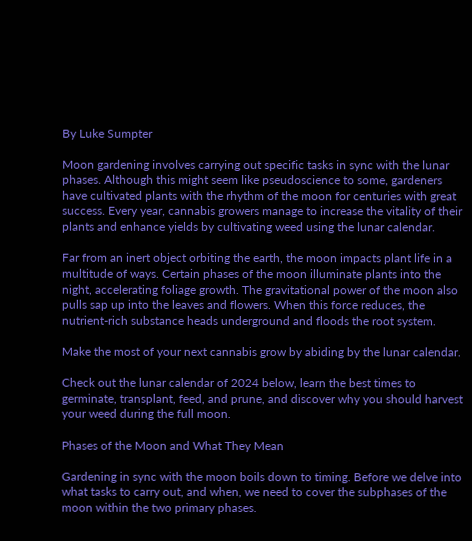By Luke Sumpter

Moon gardening involves carrying out specific tasks in sync with the lunar phases. Although this might seem like pseudoscience to some, gardeners have cultivated plants with the rhythm of the moon for centuries with great success. Every year, cannabis growers manage to increase the vitality of their plants and enhance yields by cultivating weed using the lunar calendar.

Far from an inert object orbiting the earth, the moon impacts plant life in a multitude of ways. Certain phases of the moon illuminate plants into the night, accelerating foliage growth. The gravitational power of the moon also pulls sap up into the leaves and flowers. When this force reduces, the nutrient-rich substance heads underground and floods the root system.

Make the most of your next cannabis grow by abiding by the lunar calendar.

Check out the lunar calendar of 2024 below, learn the best times to germinate, transplant, feed, and prune, and discover why you should harvest your weed during the full moon.

Phases of the Moon and What They Mean

Gardening in sync with the moon boils down to timing. Before we delve into what tasks to carry out, and when, we need to cover the subphases of the moon within the two primary phases.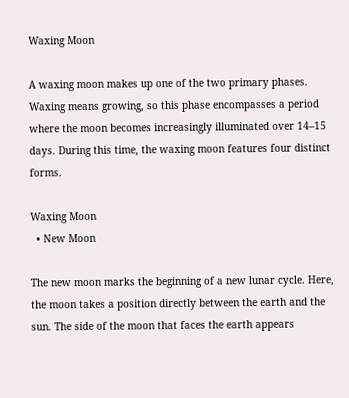Waxing Moon

A waxing moon makes up one of the two primary phases. Waxing means growing, so this phase encompasses a period where the moon becomes increasingly illuminated over 14–15 days. During this time, the waxing moon features four distinct forms.

Waxing Moon
  • New Moon

The new moon marks the beginning of a new lunar cycle. Here, the moon takes a position directly between the earth and the sun. The side of the moon that faces the earth appears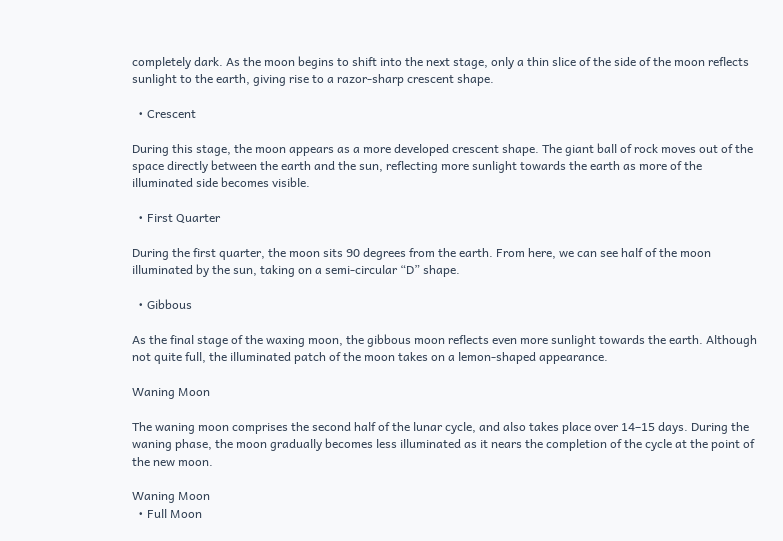completely dark. As the moon begins to shift into the next stage, only a thin slice of the side of the moon reflects sunlight to the earth, giving rise to a razor-sharp crescent shape.

  • Crescent

During this stage, the moon appears as a more developed crescent shape. The giant ball of rock moves out of the space directly between the earth and the sun, reflecting more sunlight towards the earth as more of the illuminated side becomes visible.

  • First Quarter

During the first quarter, the moon sits 90 degrees from the earth. From here, we can see half of the moon illuminated by the sun, taking on a semi-circular “D” shape.

  • Gibbous

As the final stage of the waxing moon, the gibbous moon reflects even more sunlight towards the earth. Although not quite full, the illuminated patch of the moon takes on a lemon-shaped appearance.

Waning Moon

The waning moon comprises the second half of the lunar cycle, and also takes place over 14–15 days. During the waning phase, the moon gradually becomes less illuminated as it nears the completion of the cycle at the point of the new moon.

Waning Moon
  • Full Moon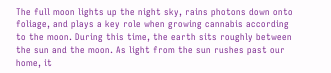The full moon lights up the night sky, rains photons down onto foliage, and plays a key role when growing cannabis according to the moon. During this time, the earth sits roughly between the sun and the moon. As light from the sun rushes past our home, it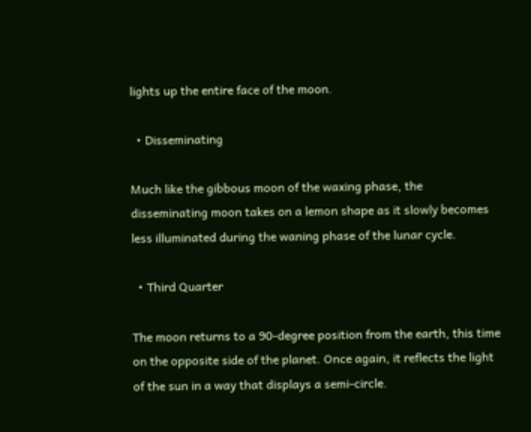lights up the entire face of the moon.

  • Disseminating

Much like the gibbous moon of the waxing phase, the disseminating moon takes on a lemon shape as it slowly becomes less illuminated during the waning phase of the lunar cycle.

  • Third Quarter

The moon returns to a 90-degree position from the earth, this time on the opposite side of the planet. Once again, it reflects the light of the sun in a way that displays a semi-circle.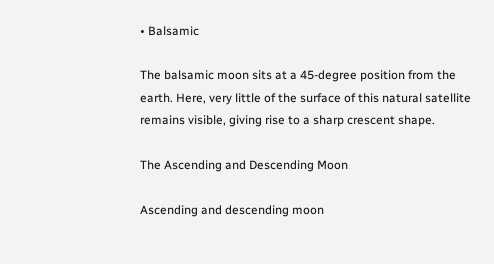• Balsamic

The balsamic moon sits at a 45-degree position from the earth. Here, very little of the surface of this natural satellite remains visible, giving rise to a sharp crescent shape.

The Ascending and Descending Moon

Ascending and descending moon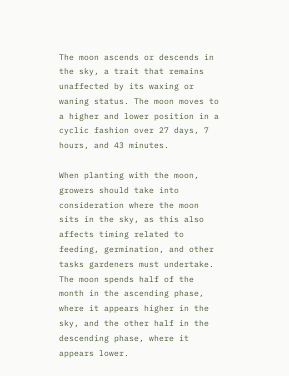The moon ascends or descends in the sky, a trait that remains unaffected by its waxing or waning status. The moon moves to a higher and lower position in a cyclic fashion over 27 days, 7 hours, and 43 minutes.

When planting with the moon, growers should take into consideration where the moon sits in the sky, as this also affects timing related to feeding, germination, and other tasks gardeners must undertake. The moon spends half of the month in the ascending phase, where it appears higher in the sky, and the other half in the descending phase, where it appears lower.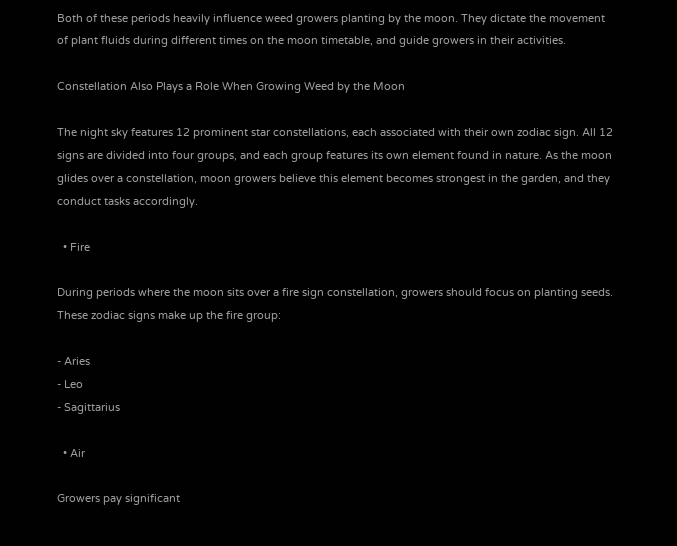Both of these periods heavily influence weed growers planting by the moon. They dictate the movement of plant fluids during different times on the moon timetable, and guide growers in their activities.

Constellation Also Plays a Role When Growing Weed by the Moon

The night sky features 12 prominent star constellations, each associated with their own zodiac sign. All 12 signs are divided into four groups, and each group features its own element found in nature. As the moon glides over a constellation, moon growers believe this element becomes strongest in the garden, and they conduct tasks accordingly.

  • Fire

During periods where the moon sits over a fire sign constellation, growers should focus on planting seeds. These zodiac signs make up the fire group:

- Aries
- Leo
- Sagittarius

  • Air

Growers pay significant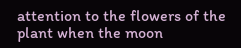attention to the flowers of the plant when the moon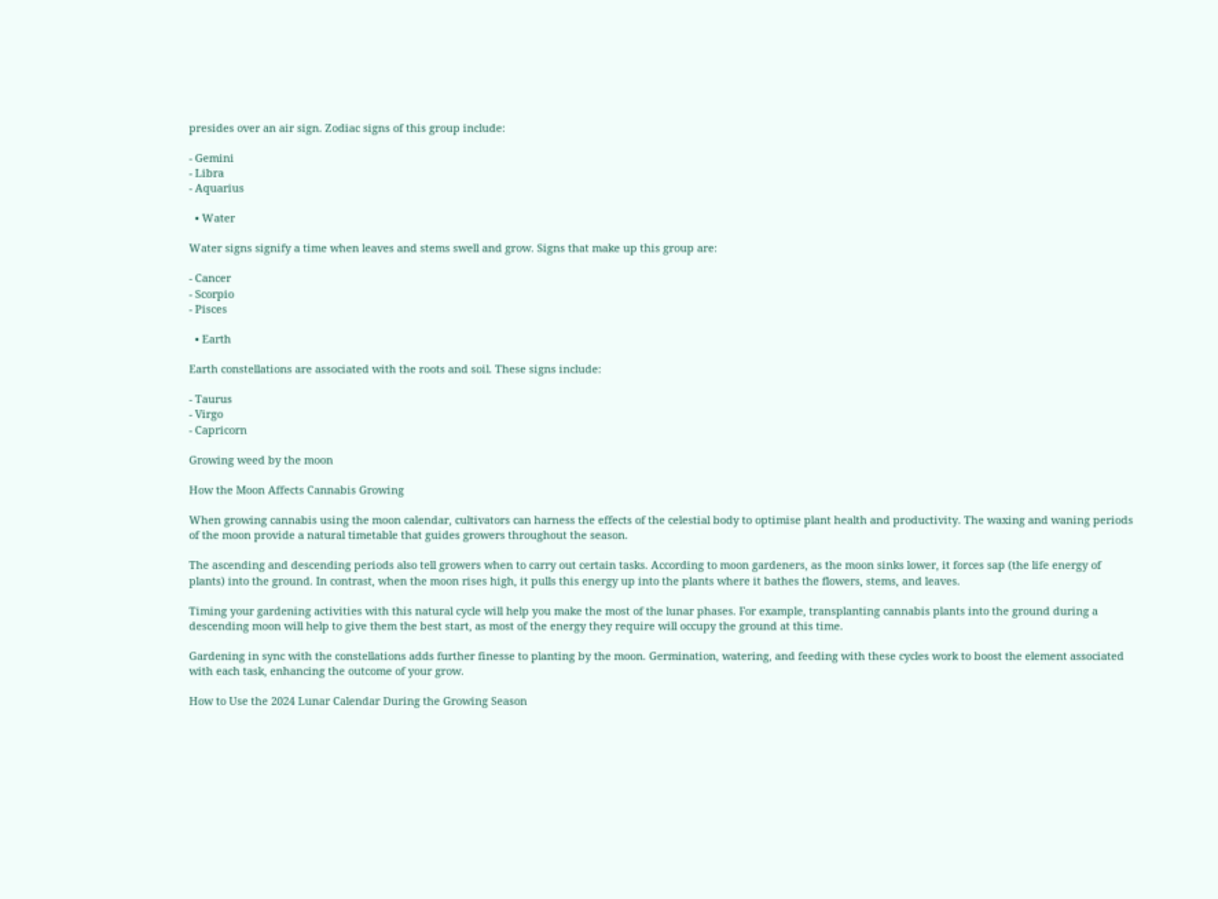presides over an air sign. Zodiac signs of this group include:

- Gemini
- Libra
- Aquarius

  • Water

Water signs signify a time when leaves and stems swell and grow. Signs that make up this group are:

- Cancer
- Scorpio
- Pisces

  • Earth

Earth constellations are associated with the roots and soil. These signs include:

- Taurus
- Virgo
- Capricorn

Growing weed by the moon

How the Moon Affects Cannabis Growing

When growing cannabis using the moon calendar, cultivators can harness the effects of the celestial body to optimise plant health and productivity. The waxing and waning periods of the moon provide a natural timetable that guides growers throughout the season.

The ascending and descending periods also tell growers when to carry out certain tasks. According to moon gardeners, as the moon sinks lower, it forces sap (the life energy of plants) into the ground. In contrast, when the moon rises high, it pulls this energy up into the plants where it bathes the flowers, stems, and leaves.

Timing your gardening activities with this natural cycle will help you make the most of the lunar phases. For example, transplanting cannabis plants into the ground during a descending moon will help to give them the best start, as most of the energy they require will occupy the ground at this time.

Gardening in sync with the constellations adds further finesse to planting by the moon. Germination, watering, and feeding with these cycles work to boost the element associated with each task, enhancing the outcome of your grow.

How to Use the 2024 Lunar Calendar During the Growing Season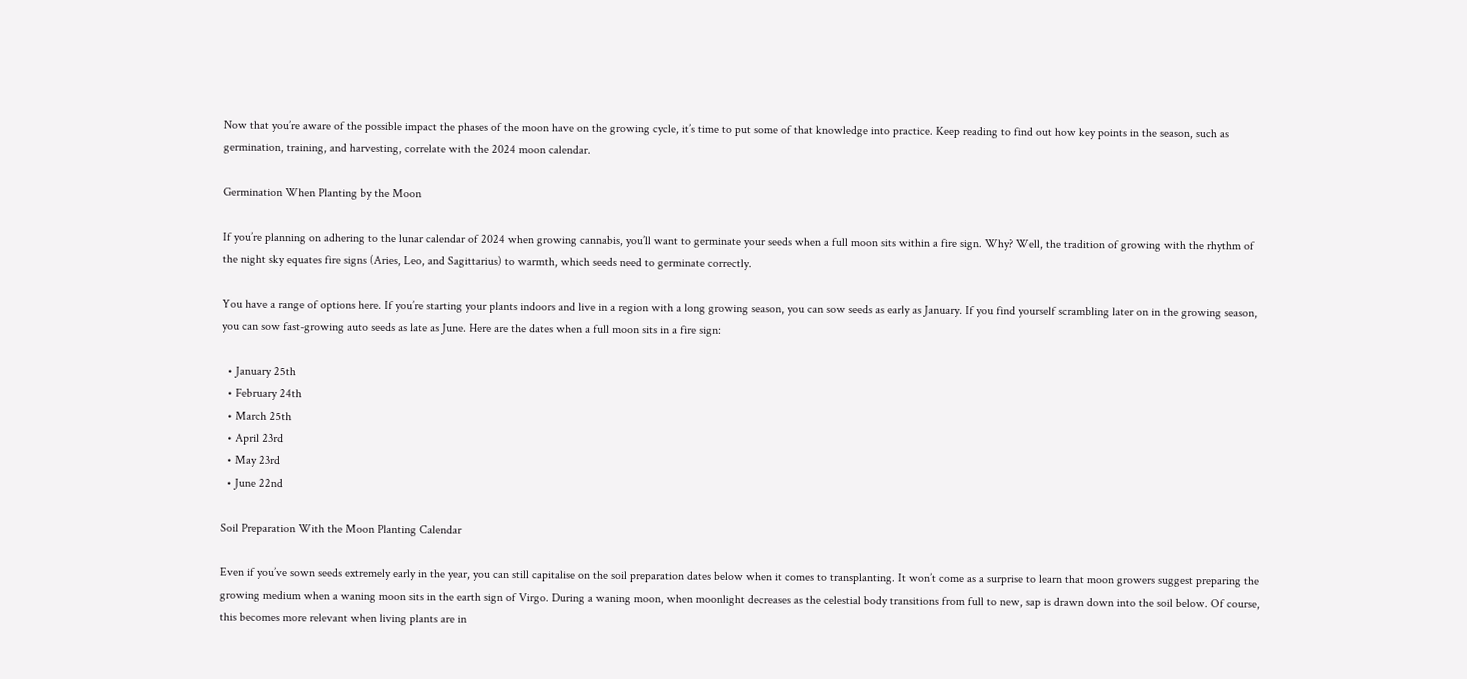Now that you’re aware of the possible impact the phases of the moon have on the growing cycle, it’s time to put some of that knowledge into practice. Keep reading to find out how key points in the season, such as germination, training, and harvesting, correlate with the 2024 moon calendar.

Germination When Planting by the Moon

If you’re planning on adhering to the lunar calendar of 2024 when growing cannabis, you’ll want to germinate your seeds when a full moon sits within a fire sign. Why? Well, the tradition of growing with the rhythm of the night sky equates fire signs (Aries, Leo, and Sagittarius) to warmth, which seeds need to germinate correctly.

You have a range of options here. If you’re starting your plants indoors and live in a region with a long growing season, you can sow seeds as early as January. If you find yourself scrambling later on in the growing season, you can sow fast-growing auto seeds as late as June. Here are the dates when a full moon sits in a fire sign:

  • January 25th
  • February 24th
  • March 25th
  • April 23rd
  • May 23rd
  • June 22nd

Soil Preparation With the Moon Planting Calendar

Even if you’ve sown seeds extremely early in the year, you can still capitalise on the soil preparation dates below when it comes to transplanting. It won’t come as a surprise to learn that moon growers suggest preparing the growing medium when a waning moon sits in the earth sign of Virgo. During a waning moon, when moonlight decreases as the celestial body transitions from full to new, sap is drawn down into the soil below. Of course, this becomes more relevant when living plants are in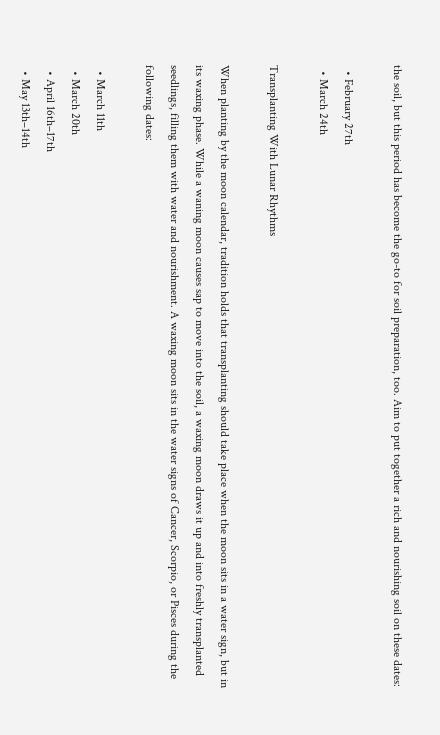the soil, but this period has become the go-to for soil preparation, too. Aim to put together a rich and nourishing soil on these dates:

  • February 27th
  • March 24th

Transplanting With Lunar Rhythms

When planting by the moon calendar, tradition holds that transplanting should take place when the moon sits in a water sign, but in its waxing phase. While a waning moon causes sap to move into the soil, a waxing moon draws it up and into freshly transplanted seedlings, filling them with water and nourishment. A waxing moon sits in the water signs of Cancer, Scorpio, or Pisces during the following dates:

  • March 11th
  • March 20th
  • April 16th–17th
  • May 13th–14th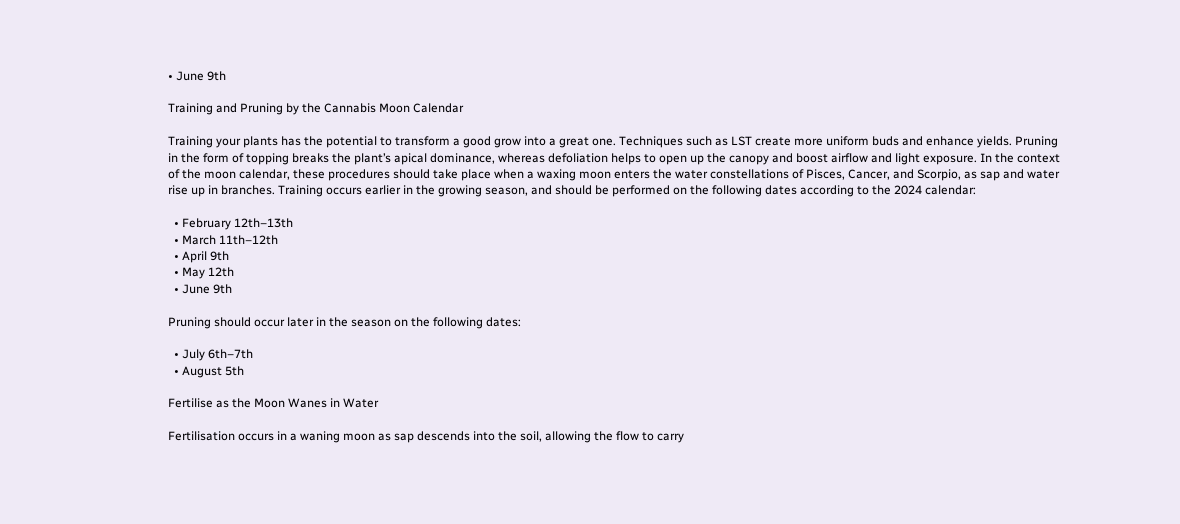• June 9th

Training and Pruning by the Cannabis Moon Calendar

Training your plants has the potential to transform a good grow into a great one. Techniques such as LST create more uniform buds and enhance yields. Pruning in the form of topping breaks the plant’s apical dominance, whereas defoliation helps to open up the canopy and boost airflow and light exposure. In the context of the moon calendar, these procedures should take place when a waxing moon enters the water constellations of Pisces, Cancer, and Scorpio, as sap and water rise up in branches. Training occurs earlier in the growing season, and should be performed on the following dates according to the 2024 calendar:

  • February 12th–13th
  • March 11th–12th
  • April 9th
  • May 12th
  • June 9th

Pruning should occur later in the season on the following dates:

  • July 6th–7th
  • August 5th

Fertilise as the Moon Wanes in Water

Fertilisation occurs in a waning moon as sap descends into the soil, allowing the flow to carry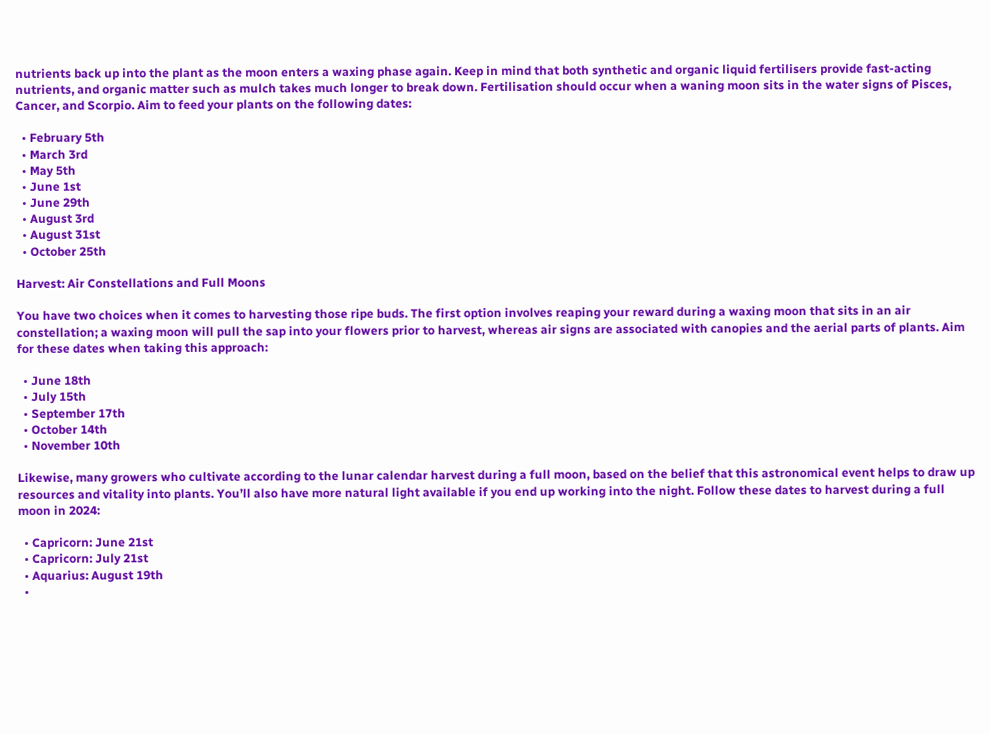nutrients back up into the plant as the moon enters a waxing phase again. Keep in mind that both synthetic and organic liquid fertilisers provide fast-acting nutrients, and organic matter such as mulch takes much longer to break down. Fertilisation should occur when a waning moon sits in the water signs of Pisces, Cancer, and Scorpio. Aim to feed your plants on the following dates:

  • February 5th
  • March 3rd
  • May 5th
  • June 1st
  • June 29th
  • August 3rd
  • August 31st
  • October 25th

Harvest: Air Constellations and Full Moons

You have two choices when it comes to harvesting those ripe buds. The first option involves reaping your reward during a waxing moon that sits in an air constellation; a waxing moon will pull the sap into your flowers prior to harvest, whereas air signs are associated with canopies and the aerial parts of plants. Aim for these dates when taking this approach:

  • June 18th
  • July 15th
  • September 17th
  • October 14th
  • November 10th

Likewise, many growers who cultivate according to the lunar calendar harvest during a full moon, based on the belief that this astronomical event helps to draw up resources and vitality into plants. You’ll also have more natural light available if you end up working into the night. Follow these dates to harvest during a full moon in 2024:

  • Capricorn: June 21st
  • Capricorn: July 21st
  • Aquarius: August 19th
  •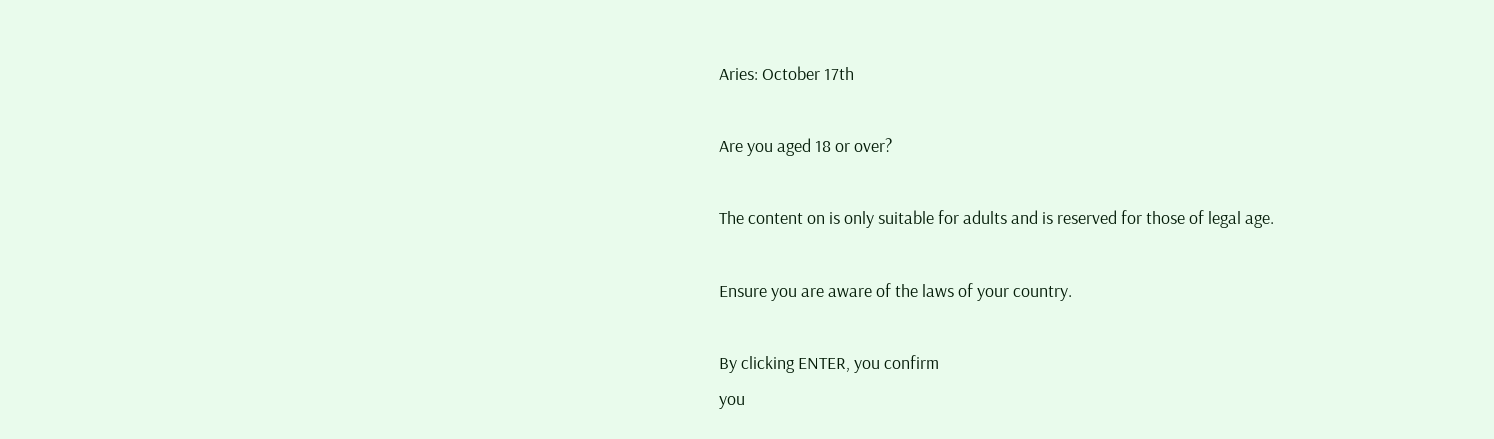Aries: October 17th

Are you aged 18 or over?

The content on is only suitable for adults and is reserved for those of legal age.

Ensure you are aware of the laws of your country.

By clicking ENTER, you confirm
you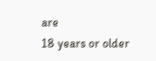are
18 years or older